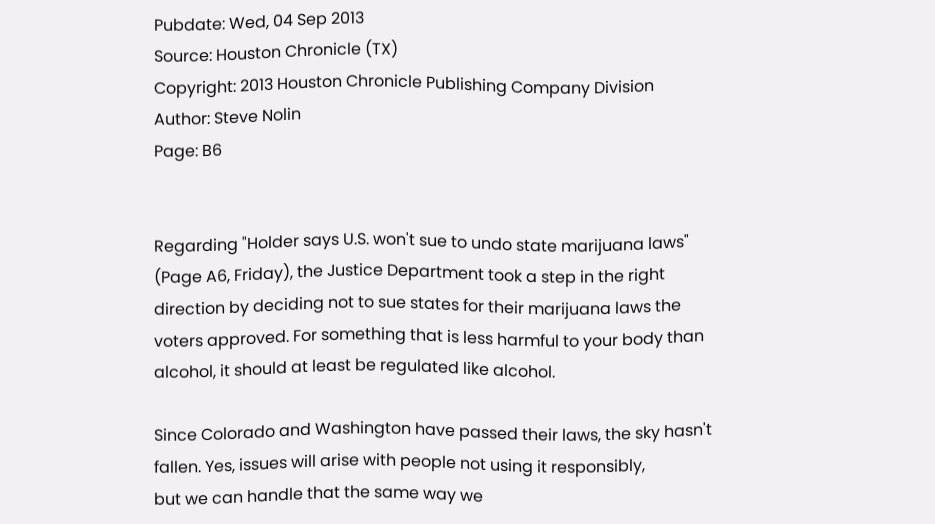Pubdate: Wed, 04 Sep 2013
Source: Houston Chronicle (TX)
Copyright: 2013 Houston Chronicle Publishing Company Division
Author: Steve Nolin
Page: B6


Regarding "Holder says U.S. won't sue to undo state marijuana laws"
(Page A6, Friday), the Justice Department took a step in the right
direction by deciding not to sue states for their marijuana laws the
voters approved. For something that is less harmful to your body than
alcohol, it should at least be regulated like alcohol.

Since Colorado and Washington have passed their laws, the sky hasn't
fallen. Yes, issues will arise with people not using it responsibly,
but we can handle that the same way we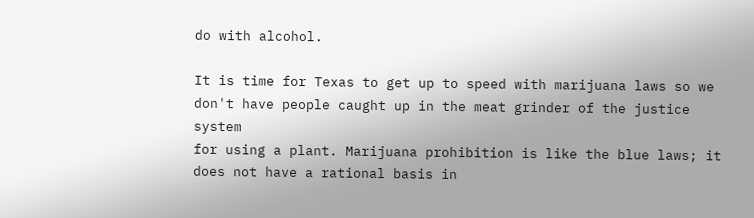do with alcohol.

It is time for Texas to get up to speed with marijuana laws so we
don't have people caught up in the meat grinder of the justice system
for using a plant. Marijuana prohibition is like the blue laws; it
does not have a rational basis in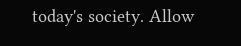today's society. Allow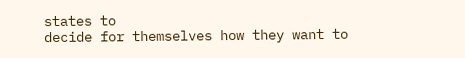states to
decide for themselves how they want to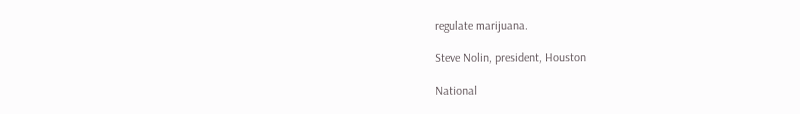regulate marijuana.

Steve Nolin, president, Houston

National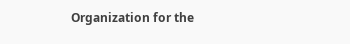Organization for the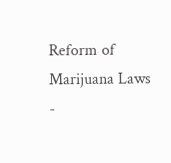Reform of Marijuana Laws
-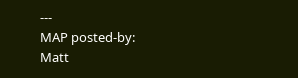---
MAP posted-by: Matt